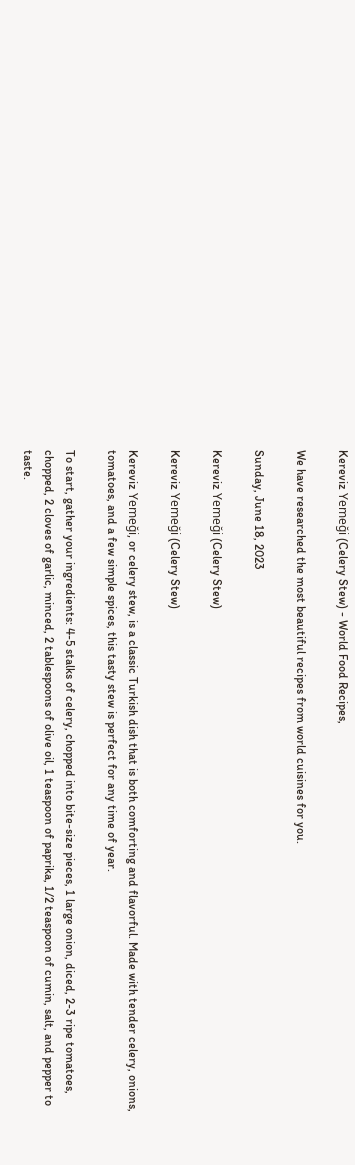Kereviz Yemeği (Celery Stew) - World Food Recipes,

We have researched the most beautiful recipes from world cuisines for you.

Sunday, June 18, 2023

Kereviz Yemeği (Celery Stew)

Kereviz Yemeği (Celery Stew)

Kereviz Yemeği, or celery stew, is a classic Turkish dish that is both comforting and flavorful. Made with tender celery, onions, tomatoes, and a few simple spices, this tasty stew is perfect for any time of year.

To start, gather your ingredients: 4-5 stalks of celery, chopped into bite-size pieces, 1 large onion, diced, 2-3 ripe tomatoes, chopped, 2 cloves of garlic, minced, 2 tablespoons of olive oil, 1 teaspoon of paprika, 1/2 teaspoon of cumin, salt, and pepper to taste.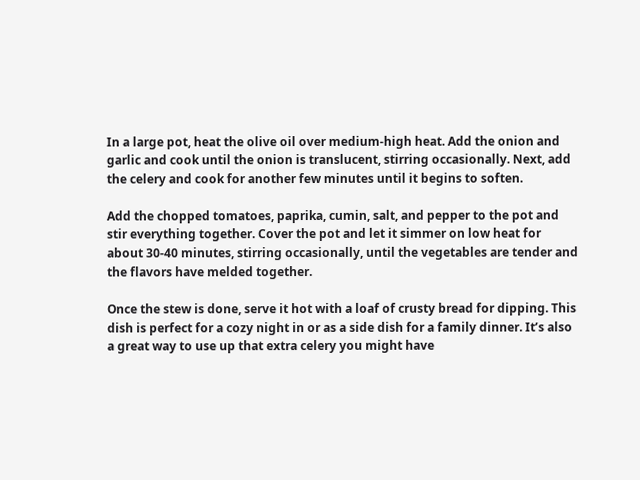In a large pot, heat the olive oil over medium-high heat. Add the onion and garlic and cook until the onion is translucent, stirring occasionally. Next, add the celery and cook for another few minutes until it begins to soften.

Add the chopped tomatoes, paprika, cumin, salt, and pepper to the pot and stir everything together. Cover the pot and let it simmer on low heat for about 30-40 minutes, stirring occasionally, until the vegetables are tender and the flavors have melded together.

Once the stew is done, serve it hot with a loaf of crusty bread for dipping. This dish is perfect for a cozy night in or as a side dish for a family dinner. It’s also a great way to use up that extra celery you might have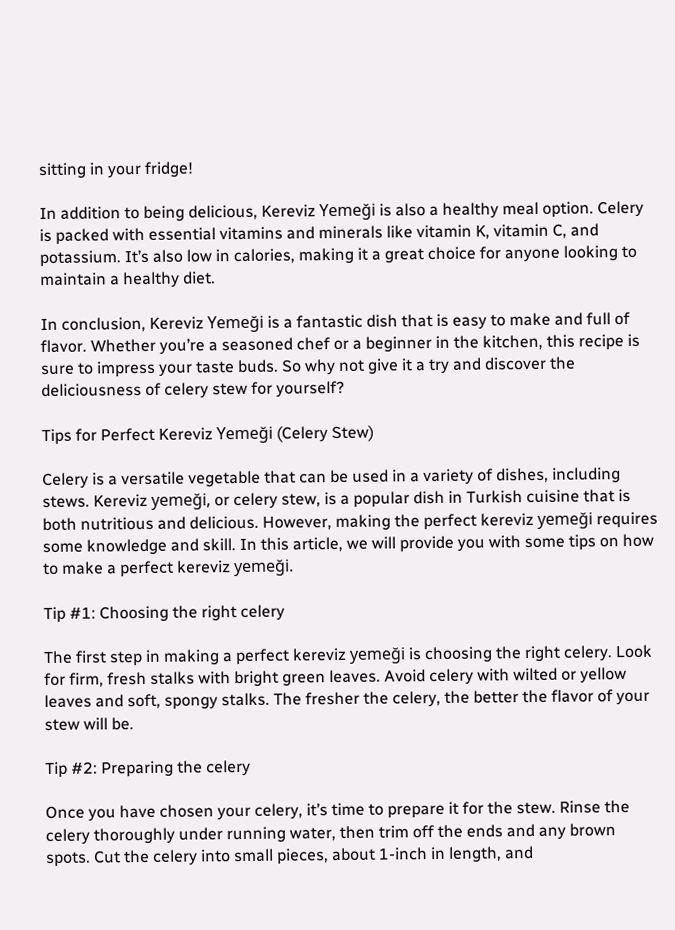sitting in your fridge!

In addition to being delicious, Kereviz Yemeği is also a healthy meal option. Celery is packed with essential vitamins and minerals like vitamin K, vitamin C, and potassium. It’s also low in calories, making it a great choice for anyone looking to maintain a healthy diet.

In conclusion, Kereviz Yemeği is a fantastic dish that is easy to make and full of flavor. Whether you’re a seasoned chef or a beginner in the kitchen, this recipe is sure to impress your taste buds. So why not give it a try and discover the deliciousness of celery stew for yourself?

Tips for Perfect Kereviz Yemeği (Celery Stew)

Celery is a versatile vegetable that can be used in a variety of dishes, including stews. Kereviz yemeği, or celery stew, is a popular dish in Turkish cuisine that is both nutritious and delicious. However, making the perfect kereviz yemeği requires some knowledge and skill. In this article, we will provide you with some tips on how to make a perfect kereviz yemeği.

Tip #1: Choosing the right celery

The first step in making a perfect kereviz yemeği is choosing the right celery. Look for firm, fresh stalks with bright green leaves. Avoid celery with wilted or yellow leaves and soft, spongy stalks. The fresher the celery, the better the flavor of your stew will be.

Tip #2: Preparing the celery

Once you have chosen your celery, it’s time to prepare it for the stew. Rinse the celery thoroughly under running water, then trim off the ends and any brown spots. Cut the celery into small pieces, about 1-inch in length, and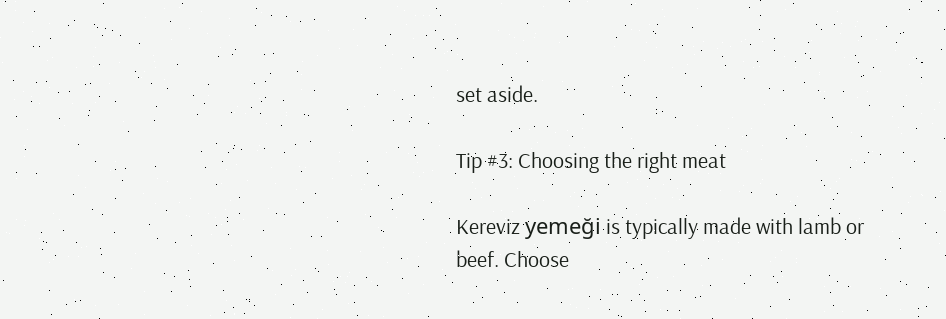set aside.

Tip #3: Choosing the right meat

Kereviz yemeği is typically made with lamb or beef. Choose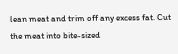lean meat and trim off any excess fat. Cut the meat into bite-sized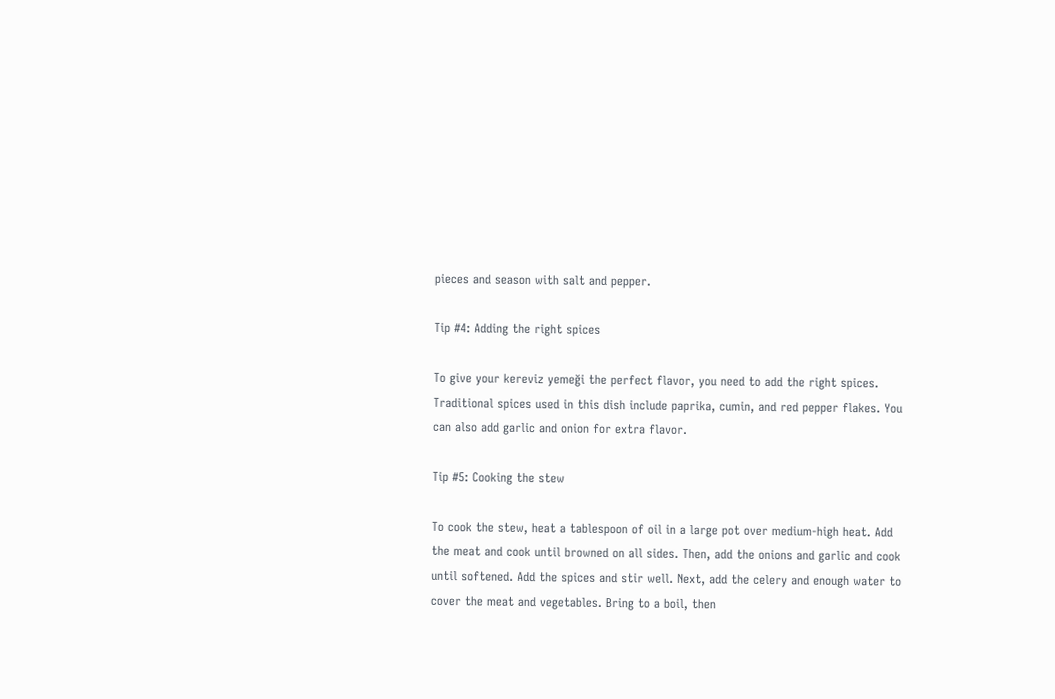pieces and season with salt and pepper.

Tip #4: Adding the right spices

To give your kereviz yemeği the perfect flavor, you need to add the right spices. Traditional spices used in this dish include paprika, cumin, and red pepper flakes. You can also add garlic and onion for extra flavor.

Tip #5: Cooking the stew

To cook the stew, heat a tablespoon of oil in a large pot over medium-high heat. Add the meat and cook until browned on all sides. Then, add the onions and garlic and cook until softened. Add the spices and stir well. Next, add the celery and enough water to cover the meat and vegetables. Bring to a boil, then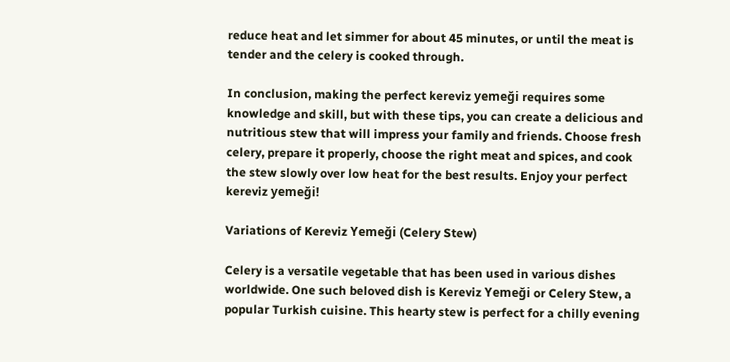reduce heat and let simmer for about 45 minutes, or until the meat is tender and the celery is cooked through.

In conclusion, making the perfect kereviz yemeği requires some knowledge and skill, but with these tips, you can create a delicious and nutritious stew that will impress your family and friends. Choose fresh celery, prepare it properly, choose the right meat and spices, and cook the stew slowly over low heat for the best results. Enjoy your perfect kereviz yemeği!

Variations of Kereviz Yemeği (Celery Stew)

Celery is a versatile vegetable that has been used in various dishes worldwide. One such beloved dish is Kereviz Yemeği or Celery Stew, a popular Turkish cuisine. This hearty stew is perfect for a chilly evening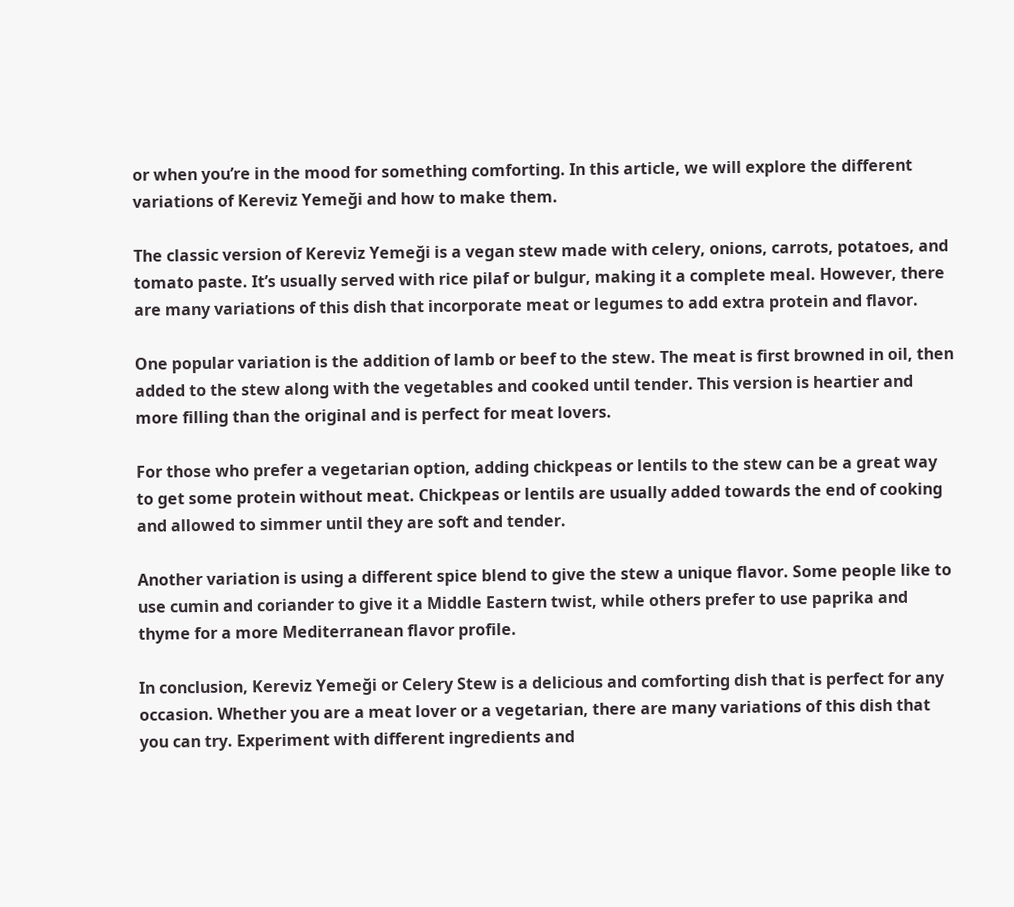or when you’re in the mood for something comforting. In this article, we will explore the different variations of Kereviz Yemeği and how to make them.

The classic version of Kereviz Yemeği is a vegan stew made with celery, onions, carrots, potatoes, and tomato paste. It’s usually served with rice pilaf or bulgur, making it a complete meal. However, there are many variations of this dish that incorporate meat or legumes to add extra protein and flavor.

One popular variation is the addition of lamb or beef to the stew. The meat is first browned in oil, then added to the stew along with the vegetables and cooked until tender. This version is heartier and more filling than the original and is perfect for meat lovers.

For those who prefer a vegetarian option, adding chickpeas or lentils to the stew can be a great way to get some protein without meat. Chickpeas or lentils are usually added towards the end of cooking and allowed to simmer until they are soft and tender.

Another variation is using a different spice blend to give the stew a unique flavor. Some people like to use cumin and coriander to give it a Middle Eastern twist, while others prefer to use paprika and thyme for a more Mediterranean flavor profile.

In conclusion, Kereviz Yemeği or Celery Stew is a delicious and comforting dish that is perfect for any occasion. Whether you are a meat lover or a vegetarian, there are many variations of this dish that you can try. Experiment with different ingredients and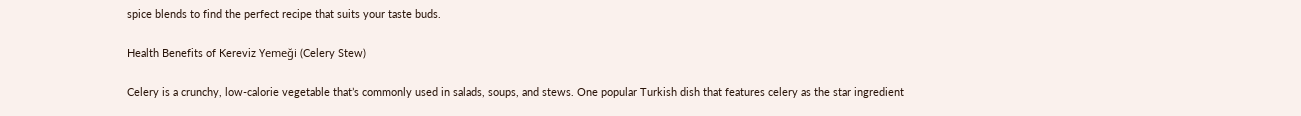spice blends to find the perfect recipe that suits your taste buds.

Health Benefits of Kereviz Yemeği (Celery Stew)

Celery is a crunchy, low-calorie vegetable that’s commonly used in salads, soups, and stews. One popular Turkish dish that features celery as the star ingredient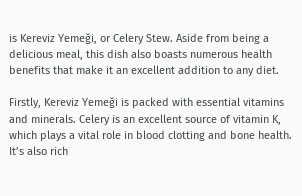is Kereviz Yemeği, or Celery Stew. Aside from being a delicious meal, this dish also boasts numerous health benefits that make it an excellent addition to any diet.

Firstly, Kereviz Yemeği is packed with essential vitamins and minerals. Celery is an excellent source of vitamin K, which plays a vital role in blood clotting and bone health. It’s also rich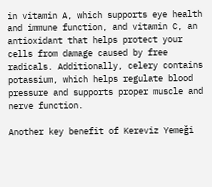in vitamin A, which supports eye health and immune function, and vitamin C, an antioxidant that helps protect your cells from damage caused by free radicals. Additionally, celery contains potassium, which helps regulate blood pressure and supports proper muscle and nerve function.

Another key benefit of Kereviz Yemeği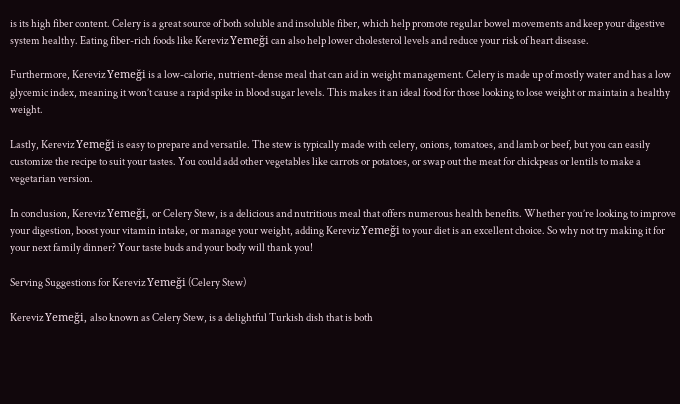is its high fiber content. Celery is a great source of both soluble and insoluble fiber, which help promote regular bowel movements and keep your digestive system healthy. Eating fiber-rich foods like Kereviz Yemeği can also help lower cholesterol levels and reduce your risk of heart disease.

Furthermore, Kereviz Yemeği is a low-calorie, nutrient-dense meal that can aid in weight management. Celery is made up of mostly water and has a low glycemic index, meaning it won’t cause a rapid spike in blood sugar levels. This makes it an ideal food for those looking to lose weight or maintain a healthy weight.

Lastly, Kereviz Yemeği is easy to prepare and versatile. The stew is typically made with celery, onions, tomatoes, and lamb or beef, but you can easily customize the recipe to suit your tastes. You could add other vegetables like carrots or potatoes, or swap out the meat for chickpeas or lentils to make a vegetarian version.

In conclusion, Kereviz Yemeği, or Celery Stew, is a delicious and nutritious meal that offers numerous health benefits. Whether you’re looking to improve your digestion, boost your vitamin intake, or manage your weight, adding Kereviz Yemeği to your diet is an excellent choice. So why not try making it for your next family dinner? Your taste buds and your body will thank you!

Serving Suggestions for Kereviz Yemeği (Celery Stew)

Kereviz Yemeği, also known as Celery Stew, is a delightful Turkish dish that is both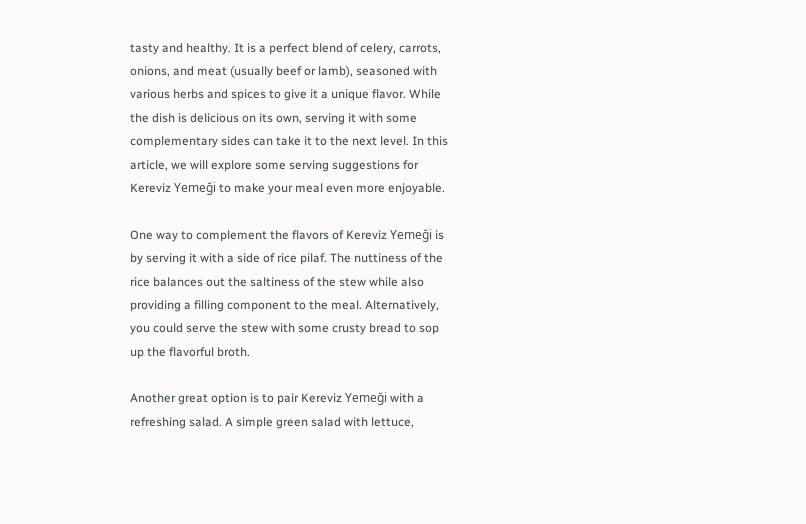tasty and healthy. It is a perfect blend of celery, carrots, onions, and meat (usually beef or lamb), seasoned with various herbs and spices to give it a unique flavor. While the dish is delicious on its own, serving it with some complementary sides can take it to the next level. In this article, we will explore some serving suggestions for Kereviz Yemeği to make your meal even more enjoyable.

One way to complement the flavors of Kereviz Yemeği is by serving it with a side of rice pilaf. The nuttiness of the rice balances out the saltiness of the stew while also providing a filling component to the meal. Alternatively, you could serve the stew with some crusty bread to sop up the flavorful broth.

Another great option is to pair Kereviz Yemeği with a refreshing salad. A simple green salad with lettuce,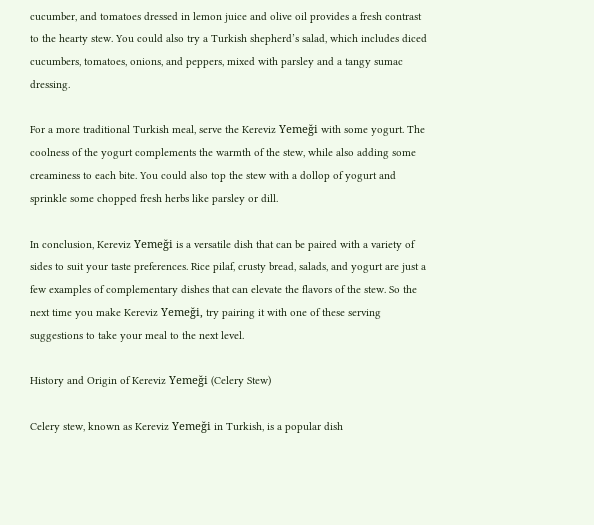cucumber, and tomatoes dressed in lemon juice and olive oil provides a fresh contrast to the hearty stew. You could also try a Turkish shepherd’s salad, which includes diced cucumbers, tomatoes, onions, and peppers, mixed with parsley and a tangy sumac dressing.

For a more traditional Turkish meal, serve the Kereviz Yemeği with some yogurt. The coolness of the yogurt complements the warmth of the stew, while also adding some creaminess to each bite. You could also top the stew with a dollop of yogurt and sprinkle some chopped fresh herbs like parsley or dill.

In conclusion, Kereviz Yemeği is a versatile dish that can be paired with a variety of sides to suit your taste preferences. Rice pilaf, crusty bread, salads, and yogurt are just a few examples of complementary dishes that can elevate the flavors of the stew. So the next time you make Kereviz Yemeği, try pairing it with one of these serving suggestions to take your meal to the next level.

History and Origin of Kereviz Yemeği (Celery Stew)

Celery stew, known as Kereviz Yemeği in Turkish, is a popular dish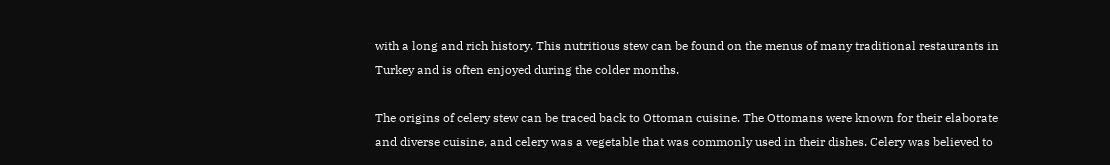with a long and rich history. This nutritious stew can be found on the menus of many traditional restaurants in Turkey and is often enjoyed during the colder months.

The origins of celery stew can be traced back to Ottoman cuisine. The Ottomans were known for their elaborate and diverse cuisine, and celery was a vegetable that was commonly used in their dishes. Celery was believed to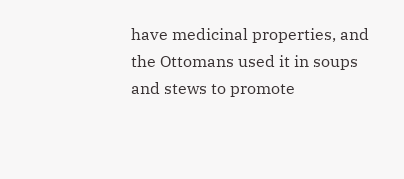have medicinal properties, and the Ottomans used it in soups and stews to promote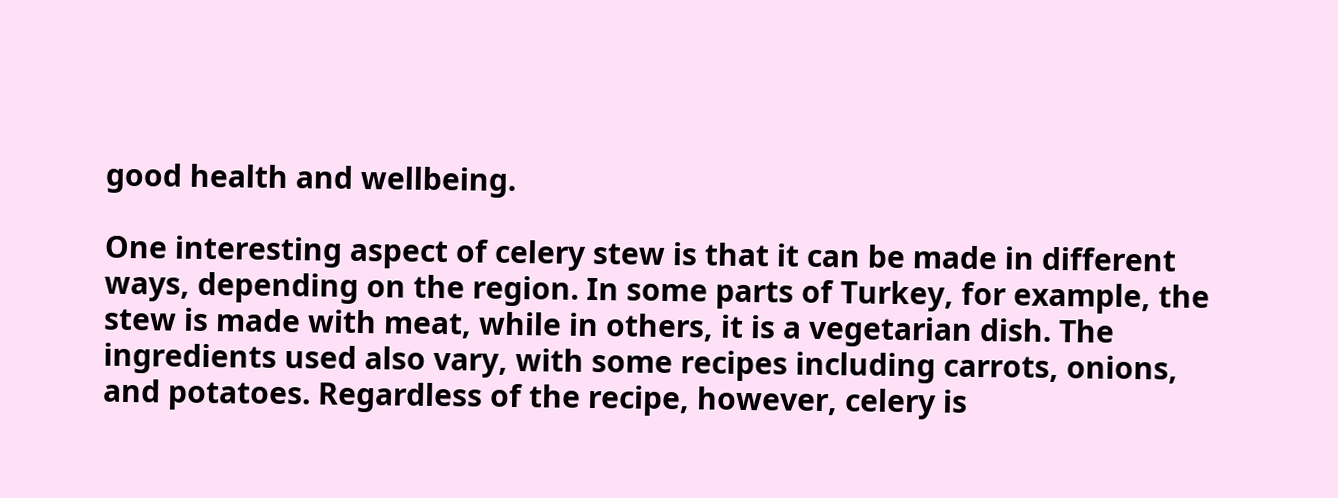good health and wellbeing.

One interesting aspect of celery stew is that it can be made in different ways, depending on the region. In some parts of Turkey, for example, the stew is made with meat, while in others, it is a vegetarian dish. The ingredients used also vary, with some recipes including carrots, onions, and potatoes. Regardless of the recipe, however, celery is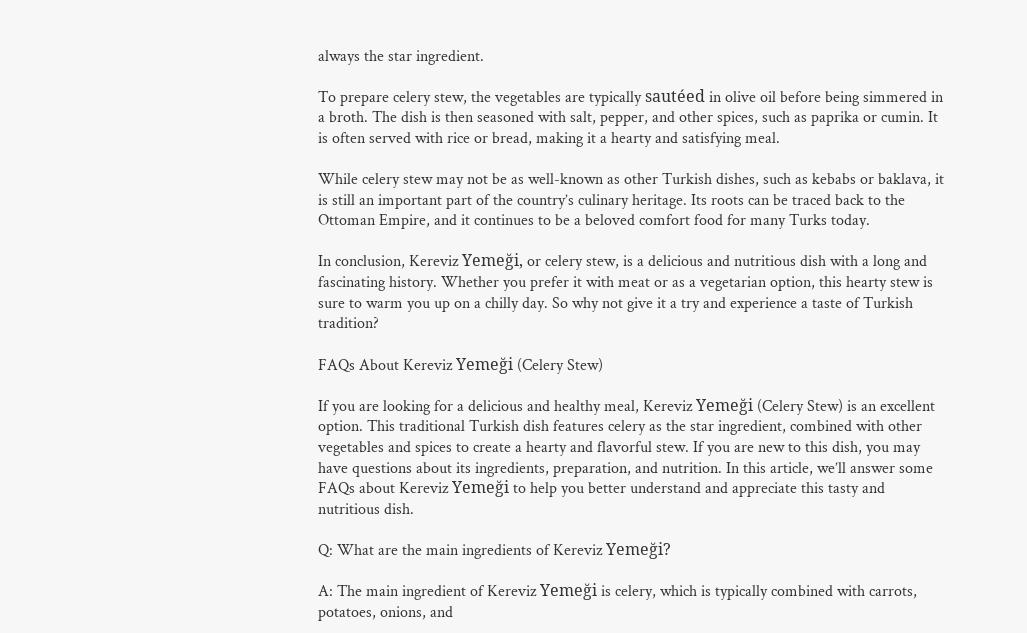always the star ingredient.

To prepare celery stew, the vegetables are typically sautéed in olive oil before being simmered in a broth. The dish is then seasoned with salt, pepper, and other spices, such as paprika or cumin. It is often served with rice or bread, making it a hearty and satisfying meal.

While celery stew may not be as well-known as other Turkish dishes, such as kebabs or baklava, it is still an important part of the country’s culinary heritage. Its roots can be traced back to the Ottoman Empire, and it continues to be a beloved comfort food for many Turks today.

In conclusion, Kereviz Yemeği, or celery stew, is a delicious and nutritious dish with a long and fascinating history. Whether you prefer it with meat or as a vegetarian option, this hearty stew is sure to warm you up on a chilly day. So why not give it a try and experience a taste of Turkish tradition?

FAQs About Kereviz Yemeği (Celery Stew)

If you are looking for a delicious and healthy meal, Kereviz Yemeği (Celery Stew) is an excellent option. This traditional Turkish dish features celery as the star ingredient, combined with other vegetables and spices to create a hearty and flavorful stew. If you are new to this dish, you may have questions about its ingredients, preparation, and nutrition. In this article, we’ll answer some FAQs about Kereviz Yemeği to help you better understand and appreciate this tasty and nutritious dish.

Q: What are the main ingredients of Kereviz Yemeği?

A: The main ingredient of Kereviz Yemeği is celery, which is typically combined with carrots, potatoes, onions, and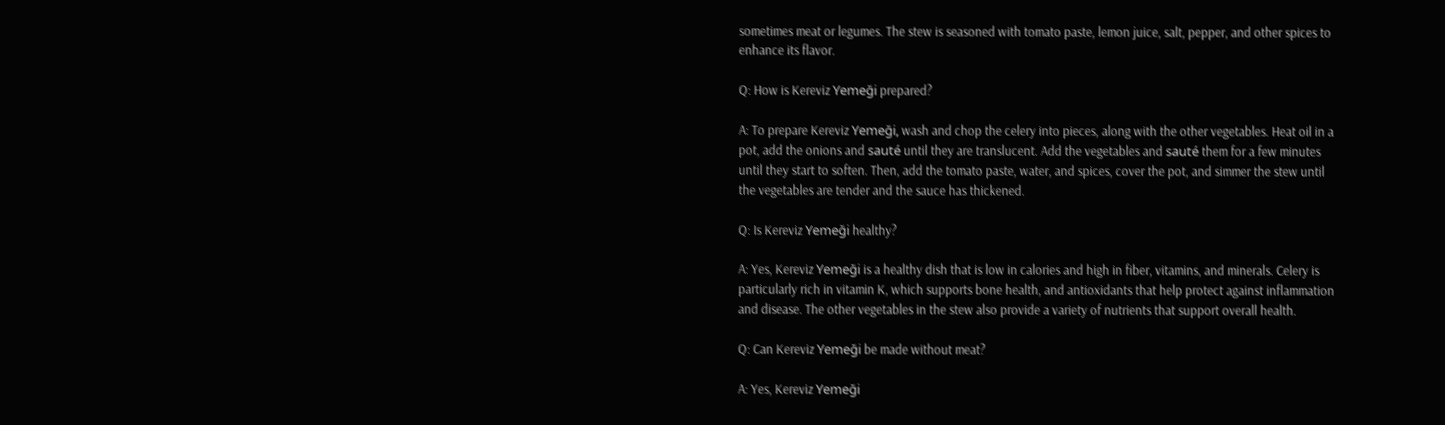sometimes meat or legumes. The stew is seasoned with tomato paste, lemon juice, salt, pepper, and other spices to enhance its flavor.

Q: How is Kereviz Yemeği prepared?

A: To prepare Kereviz Yemeği, wash and chop the celery into pieces, along with the other vegetables. Heat oil in a pot, add the onions and sauté until they are translucent. Add the vegetables and sauté them for a few minutes until they start to soften. Then, add the tomato paste, water, and spices, cover the pot, and simmer the stew until the vegetables are tender and the sauce has thickened.

Q: Is Kereviz Yemeği healthy?

A: Yes, Kereviz Yemeği is a healthy dish that is low in calories and high in fiber, vitamins, and minerals. Celery is particularly rich in vitamin K, which supports bone health, and antioxidants that help protect against inflammation and disease. The other vegetables in the stew also provide a variety of nutrients that support overall health.

Q: Can Kereviz Yemeği be made without meat?

A: Yes, Kereviz Yemeği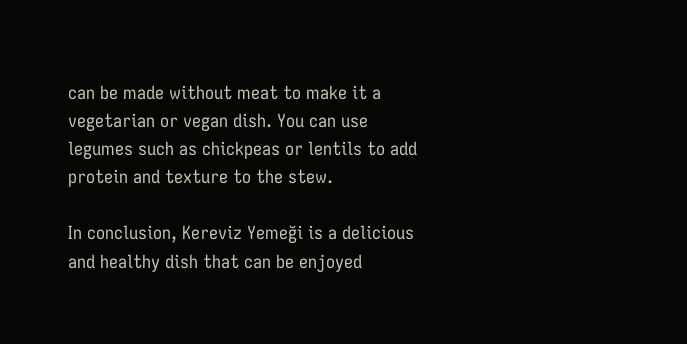can be made without meat to make it a vegetarian or vegan dish. You can use legumes such as chickpeas or lentils to add protein and texture to the stew.

In conclusion, Kereviz Yemeği is a delicious and healthy dish that can be enjoyed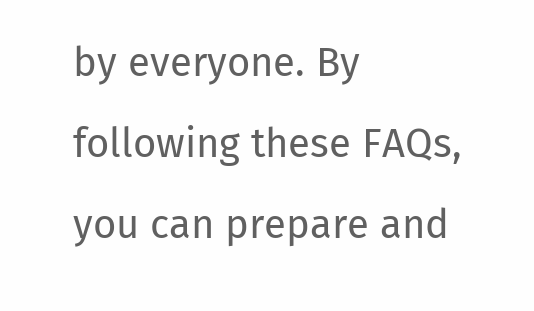by everyone. By following these FAQs, you can prepare and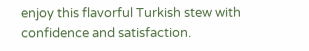enjoy this flavorful Turkish stew with confidence and satisfaction.